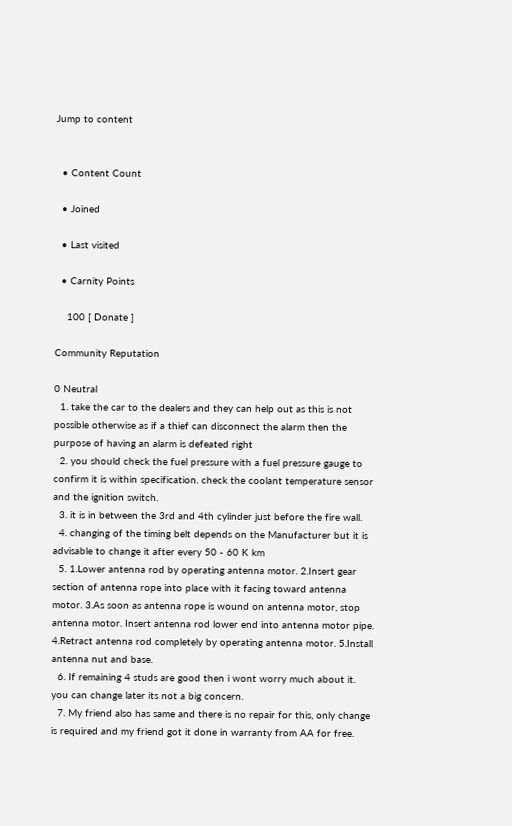Jump to content


  • Content Count

  • Joined

  • Last visited

  • Carnity Points

    100 [ Donate ]

Community Reputation

0 Neutral
  1. take the car to the dealers and they can help out as this is not possible otherwise as if a thief can disconnect the alarm then the purpose of having an alarm is defeated right
  2. you should check the fuel pressure with a fuel pressure gauge to confirm it is within specification. check the coolant temperature sensor and the ignition switch.
  3. it is in between the 3rd and 4th cylinder just before the fire wall.
  4. changing of the timing belt depends on the Manufacturer but it is advisable to change it after every 50 - 60 K km
  5. 1.Lower antenna rod by operating antenna motor. 2.Insert gear section of antenna rope into place with it facing toward antenna motor. 3.As soon as antenna rope is wound on antenna motor, stop antenna motor. Insert antenna rod lower end into antenna motor pipe. 4.Retract antenna rod completely by operating antenna motor. 5.Install antenna nut and base.
  6. If remaining 4 studs are good then i wont worry much about it. you can change later its not a big concern.
  7. My friend also has same and there is no repair for this, only change is required and my friend got it done in warranty from AA for free.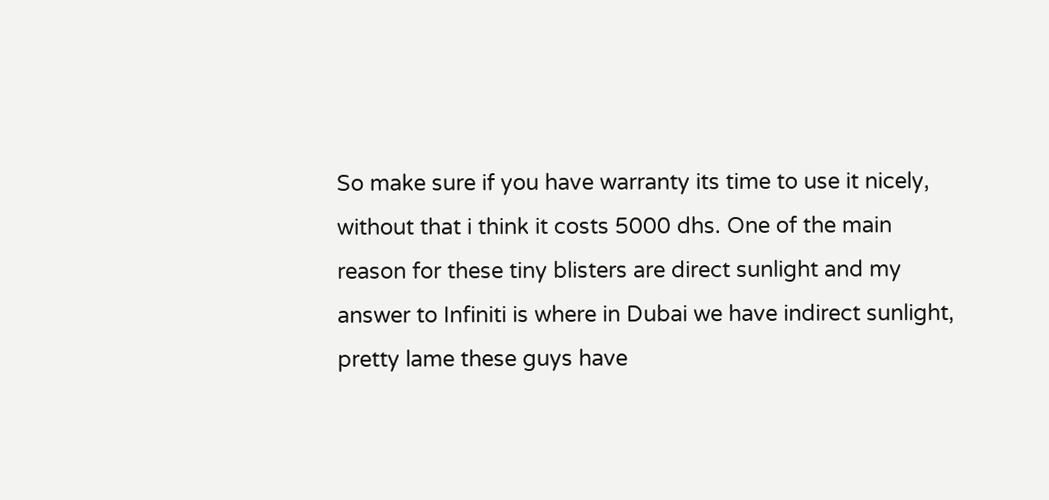So make sure if you have warranty its time to use it nicely, without that i think it costs 5000 dhs. One of the main reason for these tiny blisters are direct sunlight and my answer to Infiniti is where in Dubai we have indirect sunlight, pretty lame these guys have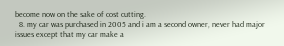become now on the sake of cost cutting.
  8. my car was purchased in 2005 and i am a second owner, never had major issues except that my car make a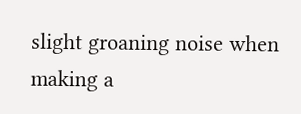slight groaning noise when making a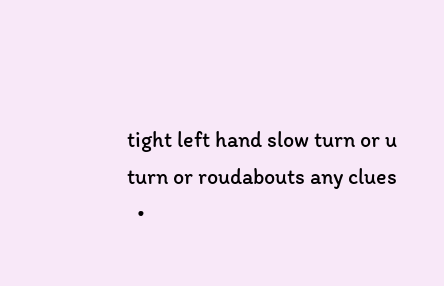tight left hand slow turn or u turn or roudabouts any clues
  •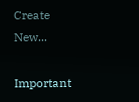Create New...

Important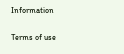Information

Terms of use